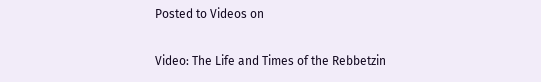Posted to Videos on

Video: The Life and Times of the Rebbetzin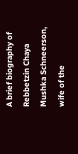A brief biography of Rebbetzin Chaya Mushka Schneerson, wife of the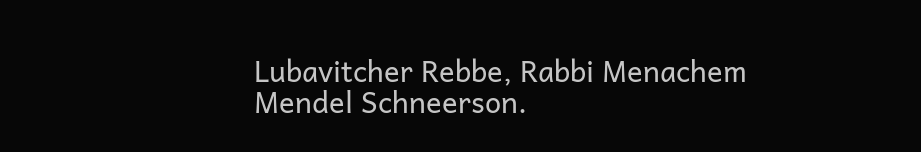Lubavitcher Rebbe, Rabbi Menachem Mendel Schneerson.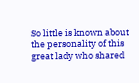So little is known about the personality of this great lady who shared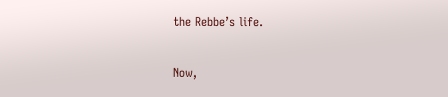the Rebbe’s life.

Now,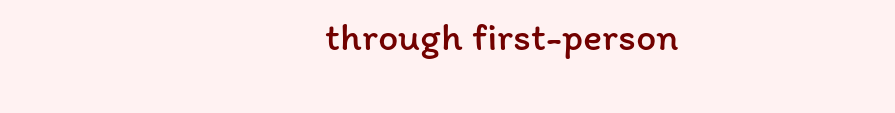through first-person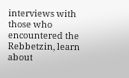interviews with those who encountered the Rebbetzin, learn about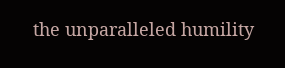the unparalleled humility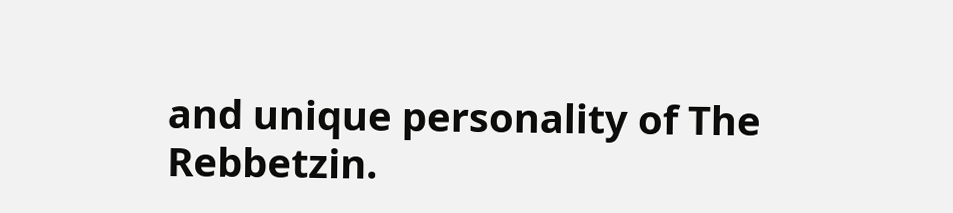and unique personality of The Rebbetzin.